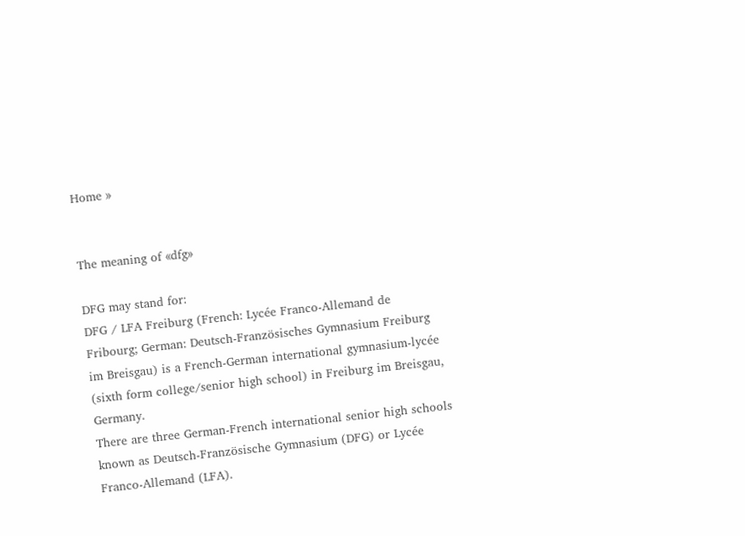Home »


The meaning of «dfg»

DFG may stand for:
DFG / LFA Freiburg (French: Lycée Franco-Allemand de Fribourg; German: Deutsch-Französisches Gymnasium Freiburg im Breisgau) is a French-German international gymnasium-lycée (sixth form college/senior high school) in Freiburg im Breisgau, Germany.
There are three German-French international senior high schools known as Deutsch-Französische Gymnasium (DFG) or Lycée Franco-Allemand (LFA).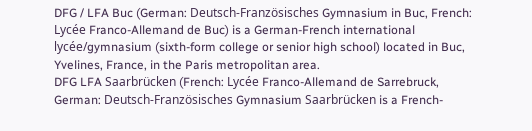DFG / LFA Buc (German: Deutsch-Französisches Gymnasium in Buc, French: Lycée Franco-Allemand de Buc) is a German-French international lycée/gymnasium (sixth-form college or senior high school) located in Buc, Yvelines, France, in the Paris metropolitan area.
DFG LFA Saarbrücken (French: Lycée Franco-Allemand de Sarrebruck, German: Deutsch-Französisches Gymnasium Saarbrücken is a French-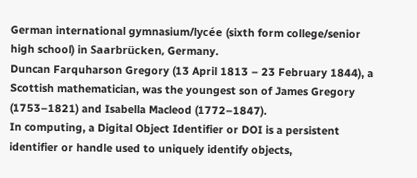German international gymnasium/lycée (sixth form college/senior high school) in Saarbrücken, Germany.
Duncan Farquharson Gregory (13 April 1813 – 23 February 1844), a Scottish mathematician, was the youngest son of James Gregory (1753–1821) and Isabella Macleod (1772–1847).
In computing, a Digital Object Identifier or DOI is a persistent identifier or handle used to uniquely identify objects,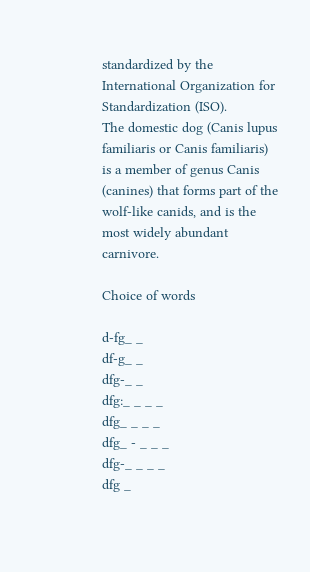standardized by the International Organization for Standardization (ISO).
The domestic dog (Canis lupus familiaris or Canis familiaris) is a member of genus Canis (canines) that forms part of the wolf-like canids, and is the most widely abundant carnivore.

Choice of words

d-fg_ _
df-g_ _
dfg-_ _
dfg:_ _ _ _
dfg_ _ _ _
dfg_ - _ _ _
dfg-_ _ _ _
dfg _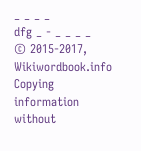_ _ _ _
dfg _ - _ _ _ _
© 2015-2017, Wikiwordbook.info
Copying information without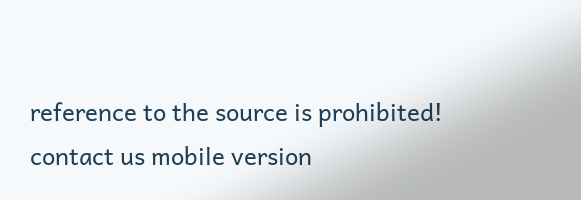reference to the source is prohibited!
contact us mobile version